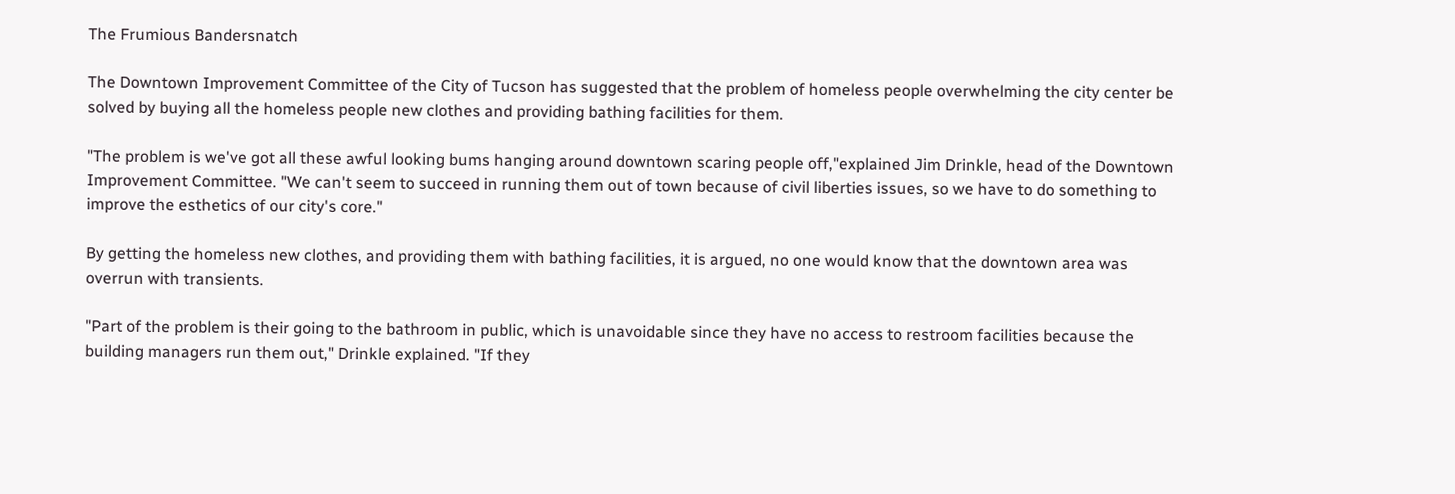The Frumious Bandersnatch

The Downtown Improvement Committee of the City of Tucson has suggested that the problem of homeless people overwhelming the city center be solved by buying all the homeless people new clothes and providing bathing facilities for them.

"The problem is we've got all these awful looking bums hanging around downtown scaring people off,"explained Jim Drinkle, head of the Downtown Improvement Committee. "We can't seem to succeed in running them out of town because of civil liberties issues, so we have to do something to improve the esthetics of our city's core."

By getting the homeless new clothes, and providing them with bathing facilities, it is argued, no one would know that the downtown area was overrun with transients.

"Part of the problem is their going to the bathroom in public, which is unavoidable since they have no access to restroom facilities because the building managers run them out," Drinkle explained. "If they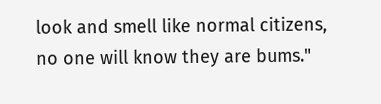look and smell like normal citizens, no one will know they are bums."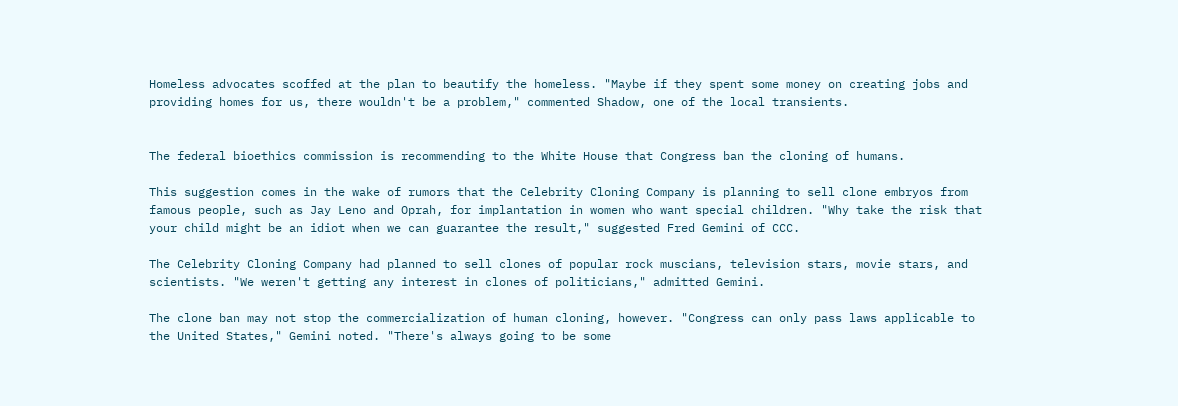Homeless advocates scoffed at the plan to beautify the homeless. "Maybe if they spent some money on creating jobs and providing homes for us, there wouldn't be a problem," commented Shadow, one of the local transients.


The federal bioethics commission is recommending to the White House that Congress ban the cloning of humans.

This suggestion comes in the wake of rumors that the Celebrity Cloning Company is planning to sell clone embryos from famous people, such as Jay Leno and Oprah, for implantation in women who want special children. "Why take the risk that your child might be an idiot when we can guarantee the result," suggested Fred Gemini of CCC.

The Celebrity Cloning Company had planned to sell clones of popular rock muscians, television stars, movie stars, and scientists. "We weren't getting any interest in clones of politicians," admitted Gemini.

The clone ban may not stop the commercialization of human cloning, however. "Congress can only pass laws applicable to the United States," Gemini noted. "There's always going to be some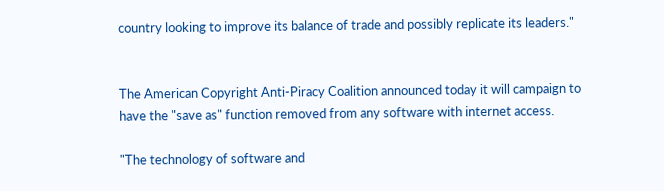country looking to improve its balance of trade and possibly replicate its leaders."


The American Copyright Anti-Piracy Coalition announced today it will campaign to have the "save as" function removed from any software with internet access.

"The technology of software and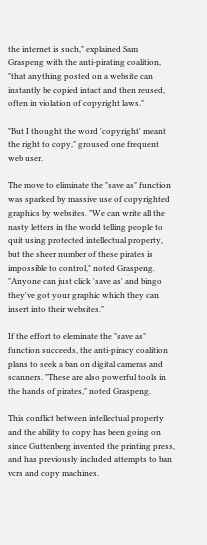the internet is such," explained Sam Graspeng with the anti-pirating coalition, "that anything posted on a website can instantly be copied intact and then reused, often in violation of copyright laws."

"But I thought the word 'copyright' meant the right to copy," groused one frequent web user.

The move to eliminate the "save as" function was sparked by massive use of copyrighted graphics by websites. "We can write all the nasty letters in the world telling people to quit using protected intellectual property, but the sheer number of these pirates is impossible to control," noted Graspeng. "Anyone can just click 'save as' and bingo they've got your graphic which they can insert into their websites."

If the effort to eleminate the "save as" function succeeds, the anti-piracy coalition plans to seek a ban on digital cameras and scanners. "These are also powerful tools in the hands of pirates," noted Graspeng.

This conflict between intellectual property and the ability to copy has been going on since Guttenberg invented the printing press, and has previously included attempts to ban vcrs and copy machines.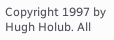Copyright 1997 by Hugh Holub. All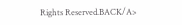Rights Reserved.BACK/A>